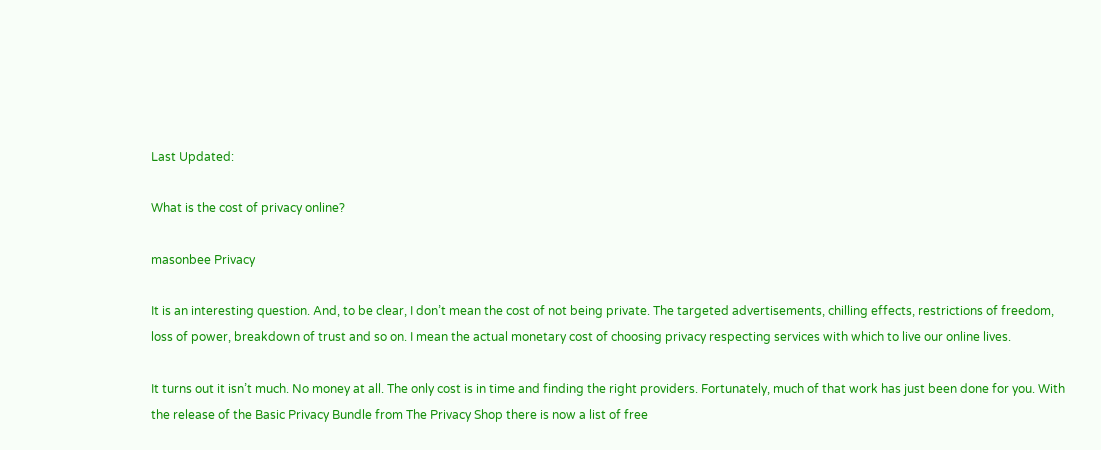Last Updated:

What is the cost of privacy online?

masonbee Privacy

It is an interesting question. And, to be clear, I don’t mean the cost of not being private. The targeted advertisements, chilling effects, restrictions of freedom, loss of power, breakdown of trust and so on. I mean the actual monetary cost of choosing privacy respecting services with which to live our online lives.

It turns out it isn’t much. No money at all. The only cost is in time and finding the right providers. Fortunately, much of that work has just been done for you. With the release of the Basic Privacy Bundle from The Privacy Shop there is now a list of free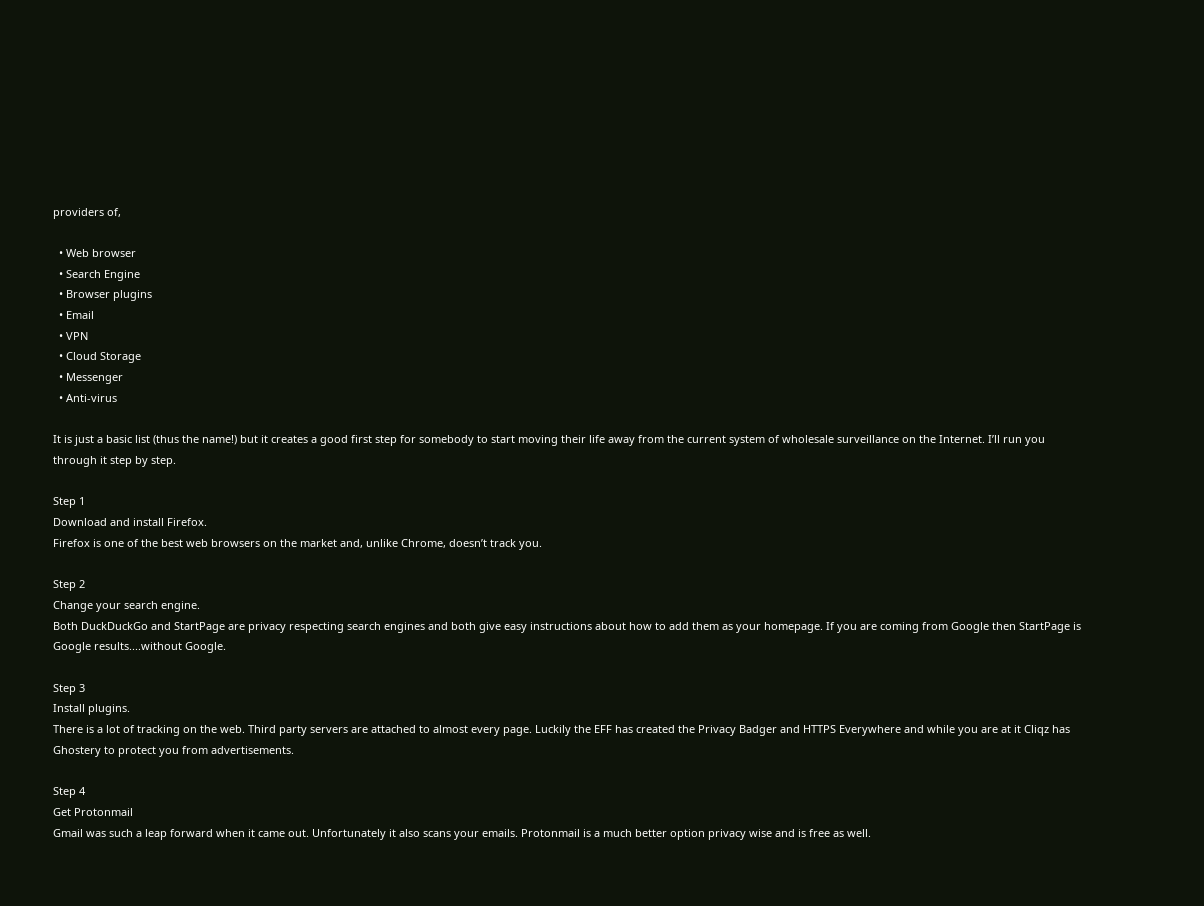providers of,

  • Web browser
  • Search Engine
  • Browser plugins
  • Email
  • VPN
  • Cloud Storage
  • Messenger
  • Anti-virus

It is just a basic list (thus the name!) but it creates a good first step for somebody to start moving their life away from the current system of wholesale surveillance on the Internet. I’ll run you through it step by step.

Step 1
Download and install Firefox.
Firefox is one of the best web browsers on the market and, unlike Chrome, doesn’t track you.

Step 2
Change your search engine.
Both DuckDuckGo and StartPage are privacy respecting search engines and both give easy instructions about how to add them as your homepage. If you are coming from Google then StartPage is Google results....without Google.

Step 3
Install plugins.
There is a lot of tracking on the web. Third party servers are attached to almost every page. Luckily the EFF has created the Privacy Badger and HTTPS Everywhere and while you are at it Cliqz has Ghostery to protect you from advertisements.

Step 4
Get Protonmail
Gmail was such a leap forward when it came out. Unfortunately it also scans your emails. Protonmail is a much better option privacy wise and is free as well.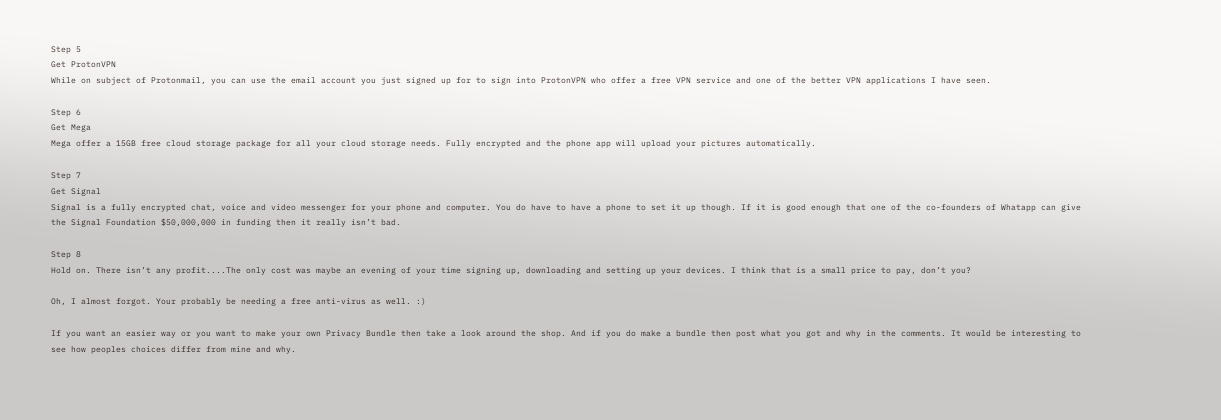Step 5
Get ProtonVPN
While on subject of Protonmail, you can use the email account you just signed up for to sign into ProtonVPN who offer a free VPN service and one of the better VPN applications I have seen.

Step 6
Get Mega
Mega offer a 15GB free cloud storage package for all your cloud storage needs. Fully encrypted and the phone app will upload your pictures automatically.

Step 7
Get Signal
Signal is a fully encrypted chat, voice and video messenger for your phone and computer. You do have to have a phone to set it up though. If it is good enough that one of the co-founders of Whatapp can give the Signal Foundation $50,000,000 in funding then it really isn’t bad.

Step 8
Hold on. There isn’t any profit....The only cost was maybe an evening of your time signing up, downloading and setting up your devices. I think that is a small price to pay, don’t you?

Oh, I almost forgot. Your probably be needing a free anti-virus as well. :)

If you want an easier way or you want to make your own Privacy Bundle then take a look around the shop. And if you do make a bundle then post what you got and why in the comments. It would be interesting to see how peoples choices differ from mine and why.